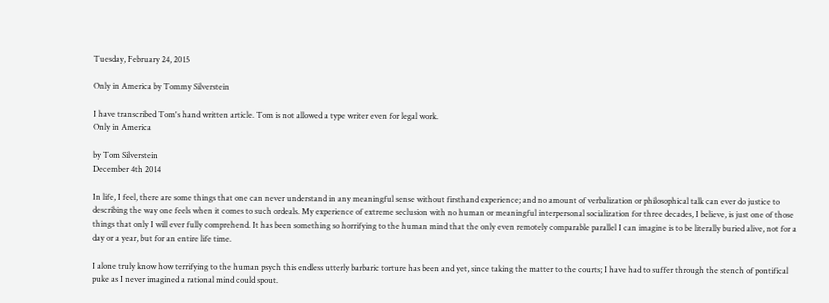Tuesday, February 24, 2015

Only in America by Tommy Silverstein

I have transcribed Tom's hand written article. Tom is not allowed a type writer even for legal work.
Only in America

by Tom Silverstein
December 4th 2014

In life, I feel, there are some things that one can never understand in any meaningful sense without firsthand experience; and no amount of verbalization or philosophical talk can ever do justice to describing the way one feels when it comes to such ordeals. My experience of extreme seclusion with no human or meaningful interpersonal socialization for three decades, I believe, is just one of those things that only I will ever fully comprehend. It has been something so horrifying to the human mind that the only even remotely comparable parallel I can imagine is to be literally buried alive, not for a day or a year, but for an entire life time.

I alone truly know how terrifying to the human psych this endless utterly barbaric torture has been and yet, since taking the matter to the courts; I have had to suffer through the stench of pontifical puke as I never imagined a rational mind could spout.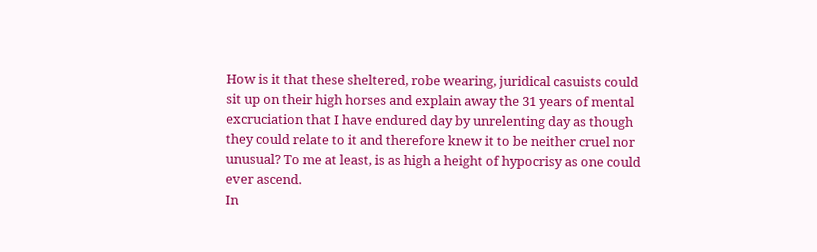How is it that these sheltered, robe wearing, juridical casuists could sit up on their high horses and explain away the 31 years of mental excruciation that I have endured day by unrelenting day as though they could relate to it and therefore knew it to be neither cruel nor unusual? To me at least, is as high a height of hypocrisy as one could ever ascend.
In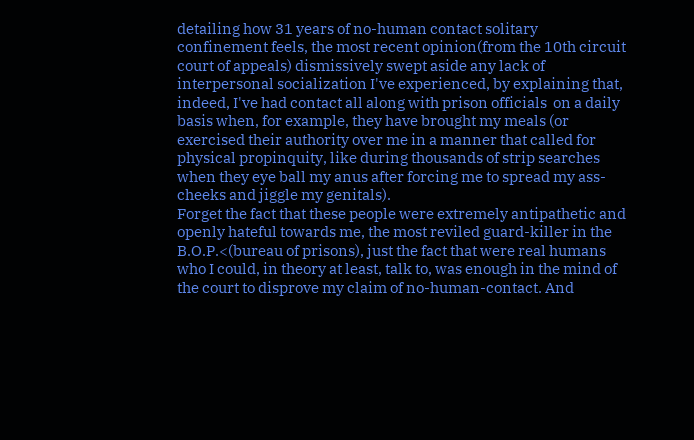detailing how 31 years of no-human contact solitary confinement feels, the most recent opinion(from the 10th circuit court of appeals) dismissively swept aside any lack of interpersonal socialization I've experienced, by explaining that, indeed, I've had contact all along with prison officials  on a daily basis when, for example, they have brought my meals (or exercised their authority over me in a manner that called for physical propinquity, like during thousands of strip searches when they eye ball my anus after forcing me to spread my ass-cheeks and jiggle my genitals).
Forget the fact that these people were extremely antipathetic and openly hateful towards me, the most reviled guard-killer in the B.O.P.<(bureau of prisons), just the fact that were real humans who I could, in theory at least, talk to, was enough in the mind of the court to disprove my claim of no-human-contact. And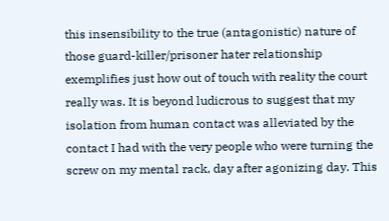this insensibility to the true (antagonistic) nature of those guard-killer/prisoner hater relationship exemplifies just how out of touch with reality the court really was. It is beyond ludicrous to suggest that my isolation from human contact was alleviated by the contact I had with the very people who were turning the screw on my mental rack, day after agonizing day. This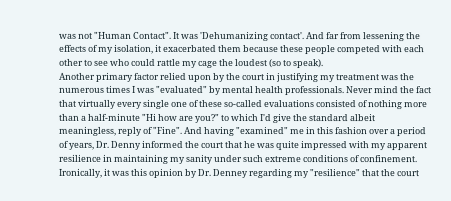was not "Human Contact". It was 'Dehumanizing contact'. And far from lessening the effects of my isolation, it exacerbated them because these people competed with each other to see who could rattle my cage the loudest (so to speak).
Another primary factor relied upon by the court in justifying my treatment was the numerous times I was "evaluated" by mental health professionals. Never mind the fact that virtually every single one of these so-called evaluations consisted of nothing more than a half-minute "Hi how are you?" to which I'd give the standard albeit meaningless, reply of "Fine". And having "examined" me in this fashion over a period of years, Dr. Denny informed the court that he was quite impressed with my apparent resilience in maintaining my sanity under such extreme conditions of confinement.
Ironically, it was this opinion by Dr. Denney regarding my "resilience" that the court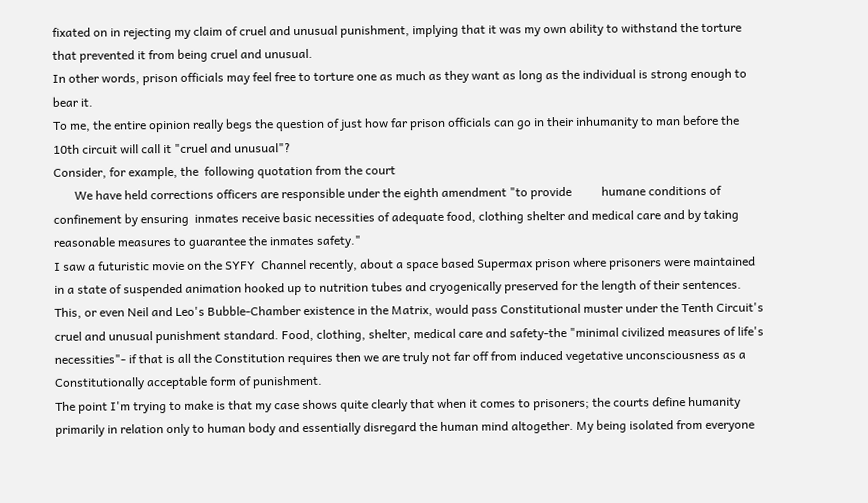fixated on in rejecting my claim of cruel and unusual punishment, implying that it was my own ability to withstand the torture that prevented it from being cruel and unusual.
In other words, prison officials may feel free to torture one as much as they want as long as the individual is strong enough to bear it.
To me, the entire opinion really begs the question of just how far prison officials can go in their inhumanity to man before the 10th circuit will call it "cruel and unusual"?
Consider, for example, the  following quotation from the court
       We have held corrections officers are responsible under the eighth amendment "to provide          humane conditions of confinement by ensuring  inmates receive basic necessities of adequate food, clothing shelter and medical care and by taking reasonable measures to guarantee the inmates safety."
I saw a futuristic movie on the SYFY  Channel recently, about a space based Supermax prison where prisoners were maintained in a state of suspended animation hooked up to nutrition tubes and cryogenically preserved for the length of their sentences. This, or even Neil and Leo's Bubble-Chamber existence in the Matrix, would pass Constitutional muster under the Tenth Circuit's cruel and unusual punishment standard. Food, clothing, shelter, medical care and safety-the "minimal civilized measures of life's necessities"- if that is all the Constitution requires then we are truly not far off from induced vegetative unconsciousness as a Constitutionally acceptable form of punishment.
The point I'm trying to make is that my case shows quite clearly that when it comes to prisoners; the courts define humanity primarily in relation only to human body and essentially disregard the human mind altogether. My being isolated from everyone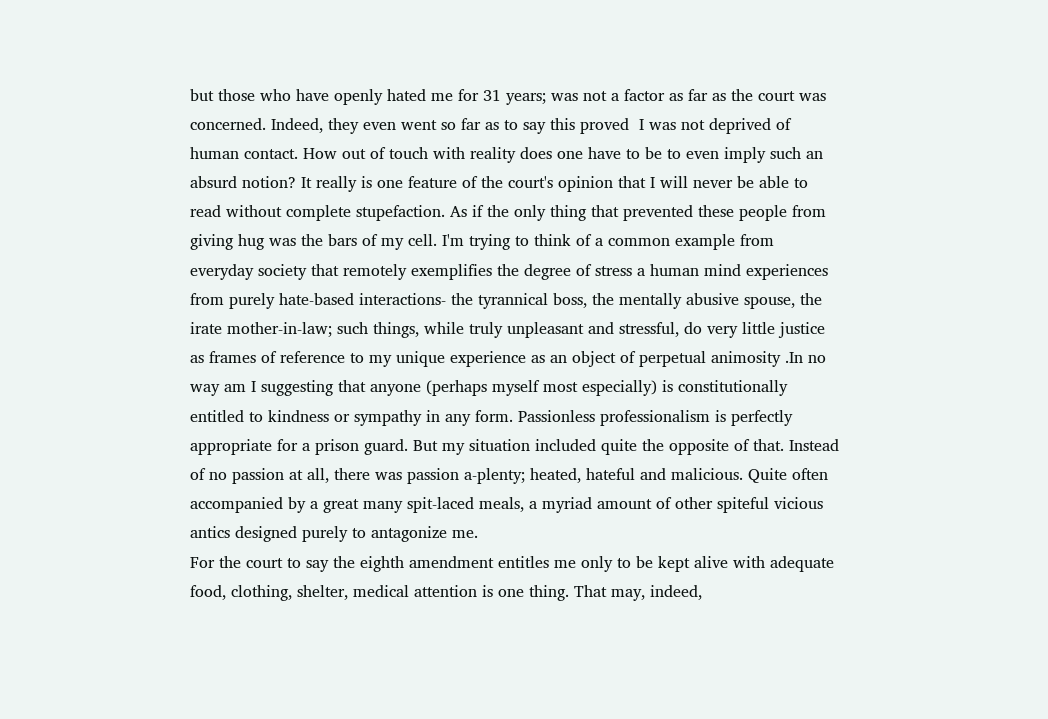but those who have openly hated me for 31 years; was not a factor as far as the court was concerned. Indeed, they even went so far as to say this proved  I was not deprived of human contact. How out of touch with reality does one have to be to even imply such an absurd notion? It really is one feature of the court's opinion that I will never be able to read without complete stupefaction. As if the only thing that prevented these people from giving hug was the bars of my cell. I'm trying to think of a common example from everyday society that remotely exemplifies the degree of stress a human mind experiences from purely hate-based interactions- the tyrannical boss, the mentally abusive spouse, the irate mother-in-law; such things, while truly unpleasant and stressful, do very little justice as frames of reference to my unique experience as an object of perpetual animosity .In no way am I suggesting that anyone (perhaps myself most especially) is constitutionally entitled to kindness or sympathy in any form. Passionless professionalism is perfectly appropriate for a prison guard. But my situation included quite the opposite of that. Instead of no passion at all, there was passion a-plenty; heated, hateful and malicious. Quite often accompanied by a great many spit-laced meals, a myriad amount of other spiteful vicious antics designed purely to antagonize me.
For the court to say the eighth amendment entitles me only to be kept alive with adequate food, clothing, shelter, medical attention is one thing. That may, indeed,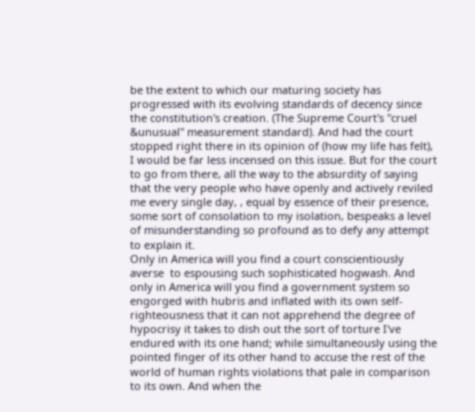be the extent to which our maturing society has progressed with its evolving standards of decency since the constitution's creation. (The Supreme Court's "cruel &unusual" measurement standard). And had the court stopped right there in its opinion of (how my life has felt), I would be far less incensed on this issue. But for the court to go from there, all the way to the absurdity of saying that the very people who have openly and actively reviled me every single day, , equal by essence of their presence, some sort of consolation to my isolation, bespeaks a level of misunderstanding so profound as to defy any attempt to explain it.
Only in America will you find a court conscientiously averse  to espousing such sophisticated hogwash. And only in America will you find a government system so engorged with hubris and inflated with its own self-righteousness that it can not apprehend the degree of hypocrisy it takes to dish out the sort of torture I've endured with its one hand; while simultaneously using the pointed finger of its other hand to accuse the rest of the world of human rights violations that pale in comparison to its own. And when the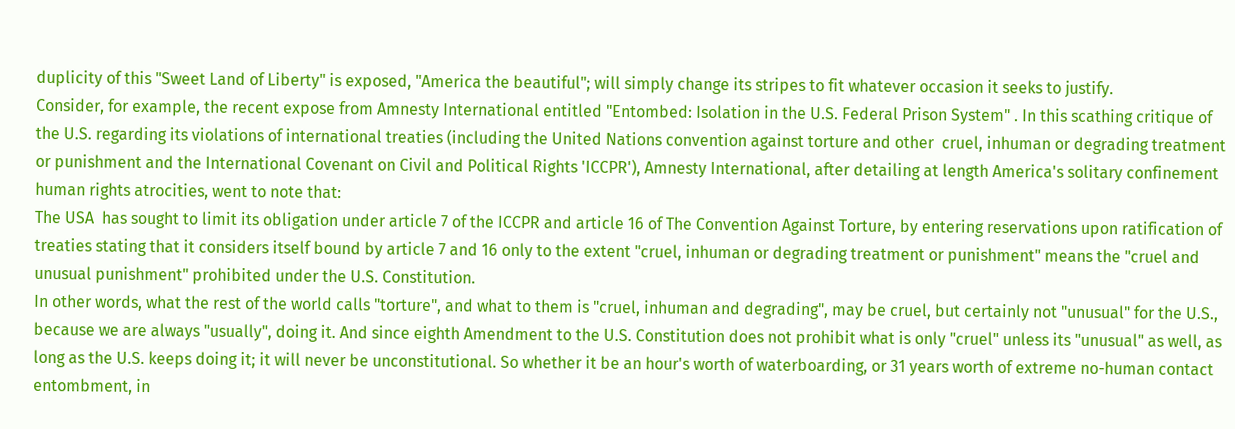duplicity of this "Sweet Land of Liberty" is exposed, "America the beautiful"; will simply change its stripes to fit whatever occasion it seeks to justify.
Consider, for example, the recent expose from Amnesty International entitled "Entombed: Isolation in the U.S. Federal Prison System" . In this scathing critique of the U.S. regarding its violations of international treaties (including the United Nations convention against torture and other  cruel, inhuman or degrading treatment or punishment and the International Covenant on Civil and Political Rights 'ICCPR'), Amnesty International, after detailing at length America's solitary confinement human rights atrocities, went to note that:
The USA  has sought to limit its obligation under article 7 of the ICCPR and article 16 of The Convention Against Torture, by entering reservations upon ratification of treaties stating that it considers itself bound by article 7 and 16 only to the extent "cruel, inhuman or degrading treatment or punishment" means the "cruel and unusual punishment" prohibited under the U.S. Constitution.
In other words, what the rest of the world calls "torture", and what to them is "cruel, inhuman and degrading", may be cruel, but certainly not "unusual" for the U.S., because we are always "usually", doing it. And since eighth Amendment to the U.S. Constitution does not prohibit what is only "cruel" unless its "unusual" as well, as long as the U.S. keeps doing it; it will never be unconstitutional. So whether it be an hour's worth of waterboarding, or 31 years worth of extreme no-human contact entombment, in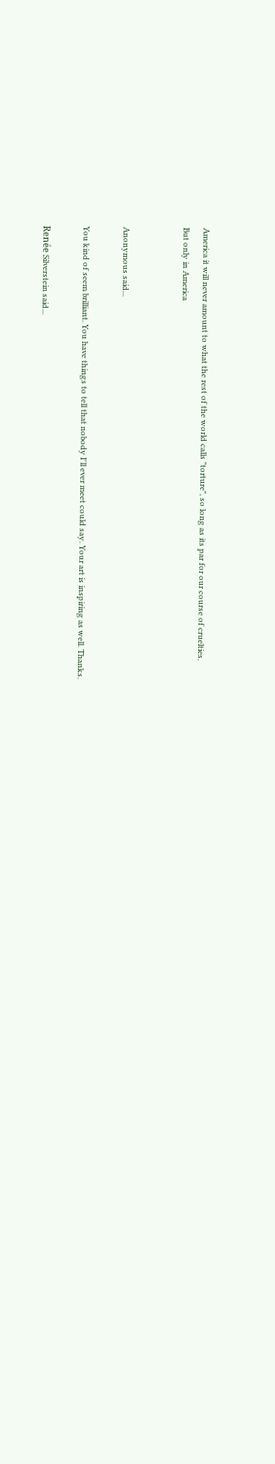America it will never amount to what the rest of the world calls "torture", so long as its par for our course of cruelties.
But only in America


Anonymous said...

You kind of seem brilliant. You have things to tell that nobody I'll ever meet could say. Your art is inspiring as well. Thanks.

Renée Silverstein said...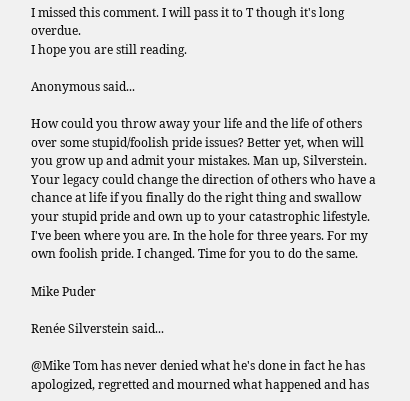I missed this comment. I will pass it to T though it's long overdue.
I hope you are still reading.

Anonymous said...

How could you throw away your life and the life of others over some stupid/foolish pride issues? Better yet, when will you grow up and admit your mistakes. Man up, Silverstein. Your legacy could change the direction of others who have a chance at life if you finally do the right thing and swallow your stupid pride and own up to your catastrophic lifestyle. I've been where you are. In the hole for three years. For my own foolish pride. I changed. Time for you to do the same.

Mike Puder

Renée Silverstein said...

@Mike Tom has never denied what he's done in fact he has apologized, regretted and mourned what happened and has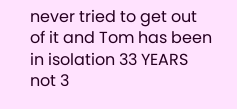never tried to get out of it and Tom has been in isolation 33 YEARS not 3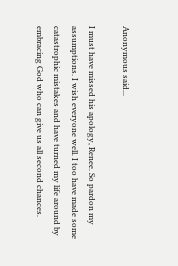Anonymous said...

I must have missed his apology, Renee. So pardon my assumptions. I wish everyone well. I too have made some catastrophic mistakes and have turned my life around by embracing God who can give us all second chances.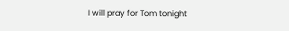I will pray for Tom tonight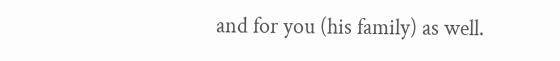and for you (his family) as well.